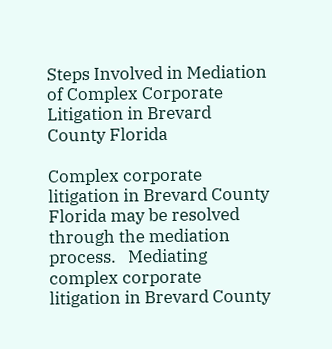Steps Involved in Mediation of Complex Corporate Litigation in Brevard County Florida

Complex corporate litigation in Brevard County Florida may be resolved through the mediation process.   Mediating complex corporate litigation in Brevard County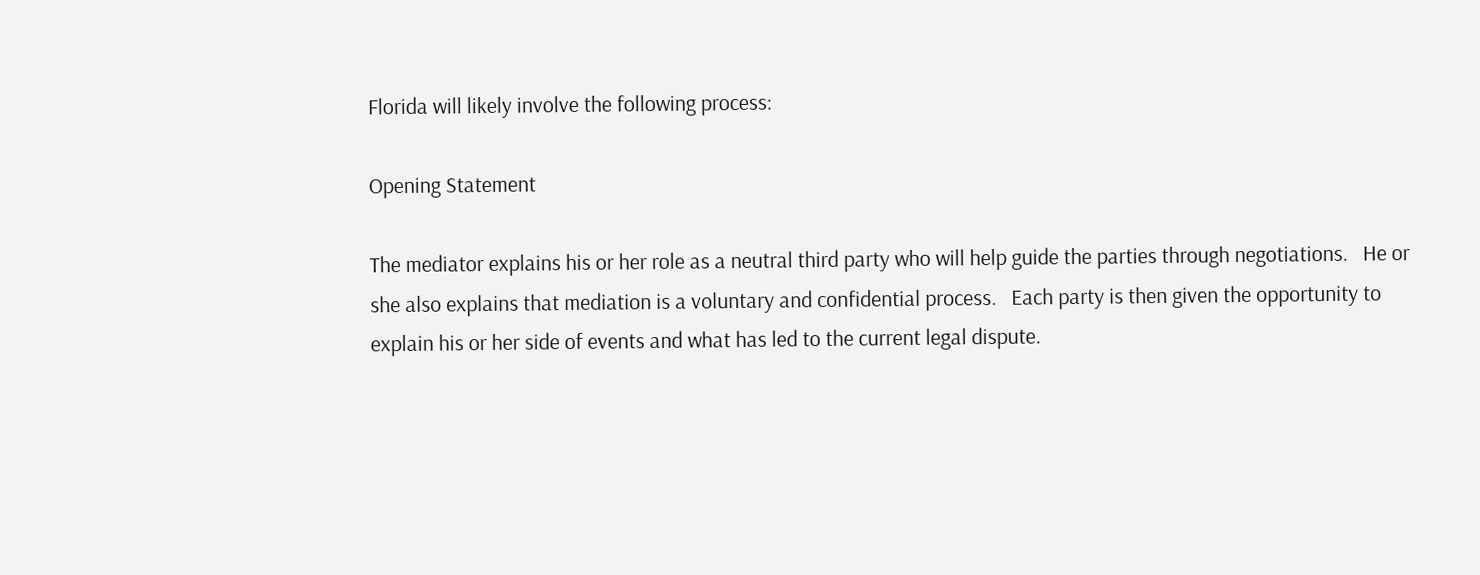Florida will likely involve the following process:

Opening Statement

The mediator explains his or her role as a neutral third party who will help guide the parties through negotiations.   He or she also explains that mediation is a voluntary and confidential process.   Each party is then given the opportunity to explain his or her side of events and what has led to the current legal dispute.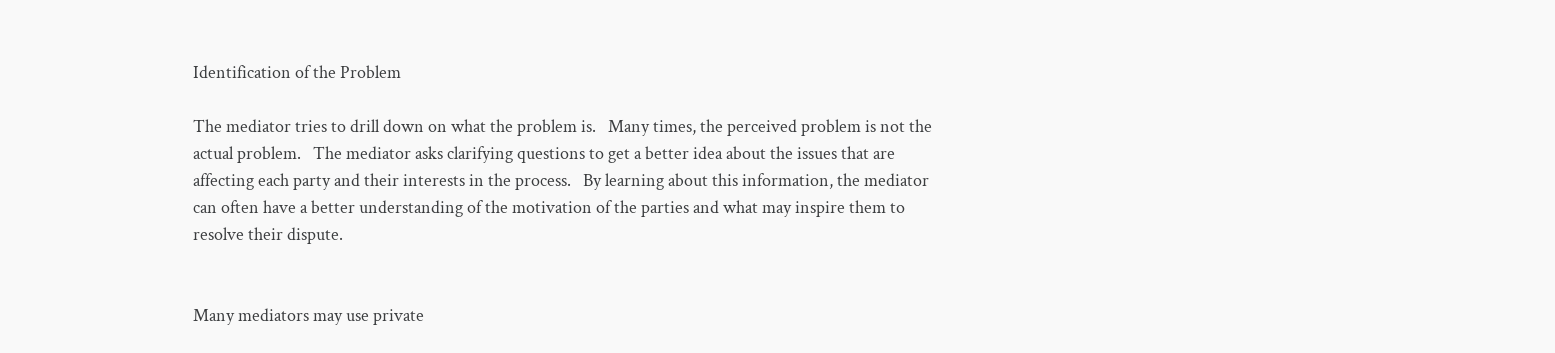Identification of the Problem

The mediator tries to drill down on what the problem is.   Many times, the perceived problem is not the actual problem.   The mediator asks clarifying questions to get a better idea about the issues that are affecting each party and their interests in the process.   By learning about this information, the mediator can often have a better understanding of the motivation of the parties and what may inspire them to resolve their dispute.


Many mediators may use private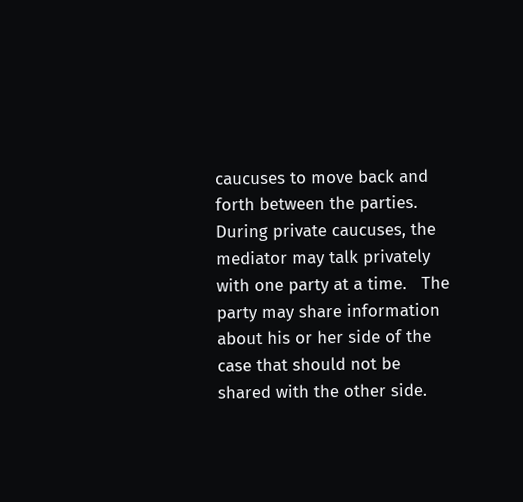caucuses to move back and forth between the parties.   During private caucuses, the mediator may talk privately with one party at a time.   The party may share information about his or her side of the case that should not be shared with the other side.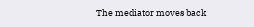The mediator moves back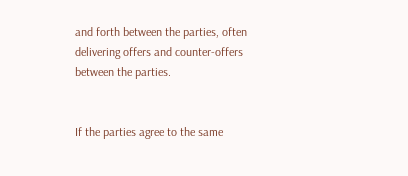and forth between the parties, often delivering offers and counter-offers between the parties.


If the parties agree to the same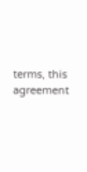terms, this agreement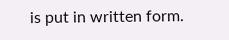is put in written form.